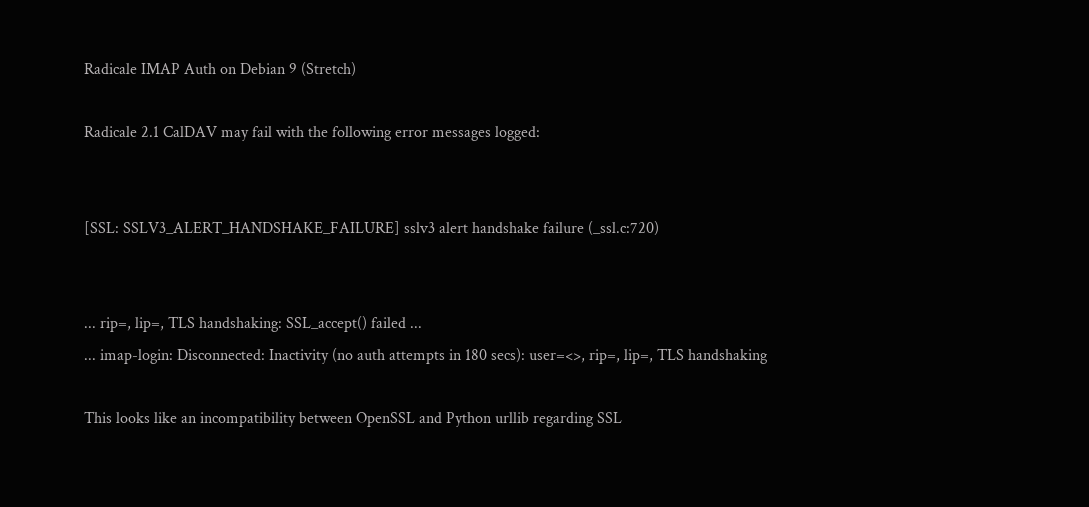Radicale IMAP Auth on Debian 9 (Stretch)

Radicale 2.1 CalDAV may fail with the following error messages logged:


[SSL: SSLV3_ALERT_HANDSHAKE_FAILURE] sslv3 alert handshake failure (_ssl.c:720)


... rip=, lip=, TLS handshaking: SSL_accept() failed ...
... imap-login: Disconnected: Inactivity (no auth attempts in 180 secs): user=<>, rip=, lip=, TLS handshaking

This looks like an incompatibility between OpenSSL and Python urllib regarding SSL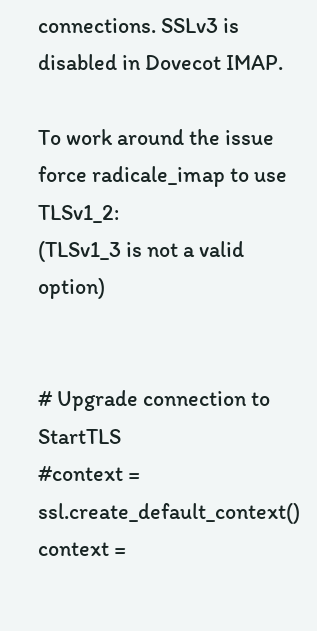connections. SSLv3 is disabled in Dovecot IMAP.

To work around the issue force radicale_imap to use TLSv1_2:
(TLSv1_3 is not a valid option)


# Upgrade connection to StartTLS
#context = ssl.create_default_context()
context =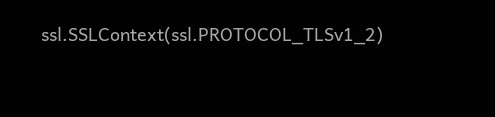ssl.SSLContext(ssl.PROTOCOL_TLSv1_2)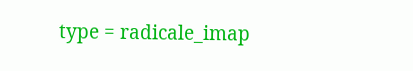type = radicale_imap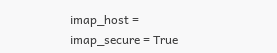imap_host =
imap_secure = True